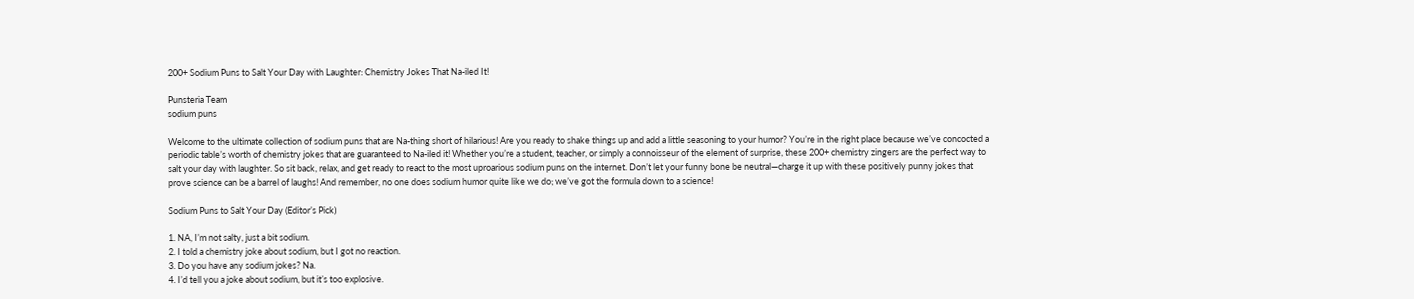200+ Sodium Puns to Salt Your Day with Laughter: Chemistry Jokes That Na-iled It!

Punsteria Team
sodium puns

Welcome to the ultimate collection of sodium puns that are Na-thing short of hilarious! Are you ready to shake things up and add a little seasoning to your humor? You’re in the right place because we’ve concocted a periodic table’s worth of chemistry jokes that are guaranteed to Na-iled it! Whether you’re a student, teacher, or simply a connoisseur of the element of surprise, these 200+ chemistry zingers are the perfect way to salt your day with laughter. So sit back, relax, and get ready to react to the most uproarious sodium puns on the internet. Don’t let your funny bone be neutral—charge it up with these positively punny jokes that prove science can be a barrel of laughs! And remember, no one does sodium humor quite like we do; we’ve got the formula down to a science!

Sodium Puns to Salt Your Day (Editor’s Pick)

1. NA, I’m not salty, just a bit sodium.
2. I told a chemistry joke about sodium, but I got no reaction.
3. Do you have any sodium jokes? Na.
4. I’d tell you a joke about sodium, but it’s too explosive.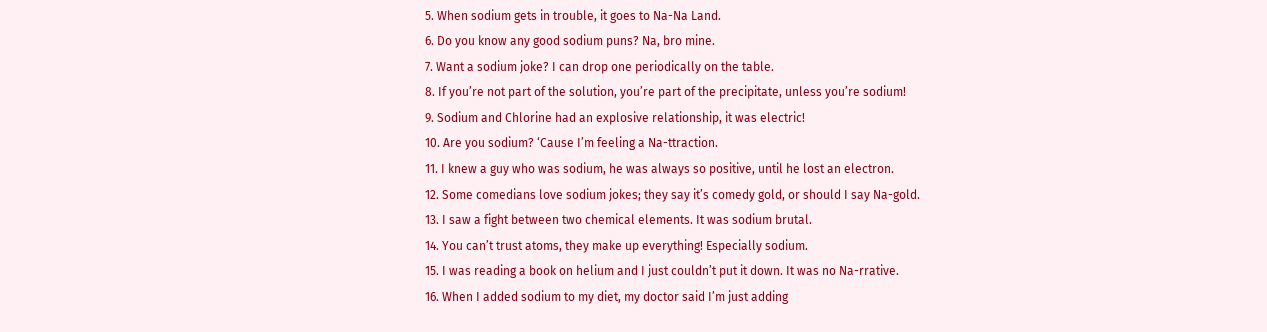5. When sodium gets in trouble, it goes to Na-Na Land.
6. Do you know any good sodium puns? Na, bro mine.
7. Want a sodium joke? I can drop one periodically on the table.
8. If you’re not part of the solution, you’re part of the precipitate, unless you’re sodium!
9. Sodium and Chlorine had an explosive relationship, it was electric!
10. Are you sodium? ‘Cause I’m feeling a Na-ttraction.
11. I knew a guy who was sodium, he was always so positive, until he lost an electron.
12. Some comedians love sodium jokes; they say it’s comedy gold, or should I say Na-gold.
13. I saw a fight between two chemical elements. It was sodium brutal.
14. You can’t trust atoms, they make up everything! Especially sodium.
15. I was reading a book on helium and I just couldn’t put it down. It was no Na-rrative.
16. When I added sodium to my diet, my doctor said I’m just adding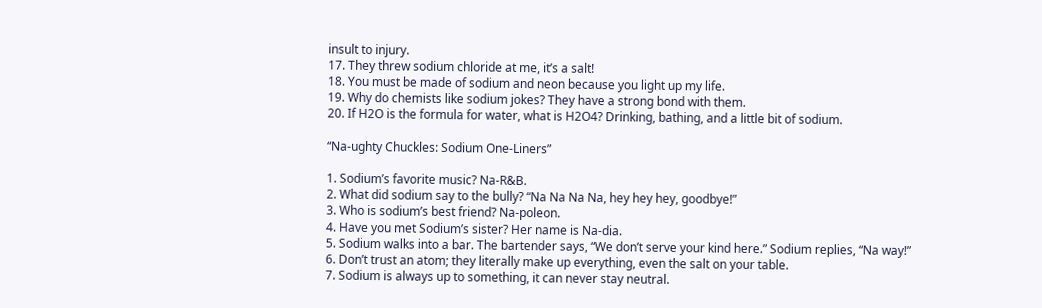insult to injury.
17. They threw sodium chloride at me, it’s a salt!
18. You must be made of sodium and neon because you light up my life.
19. Why do chemists like sodium jokes? They have a strong bond with them.
20. If H2O is the formula for water, what is H2O4? Drinking, bathing, and a little bit of sodium.

“Na-ughty Chuckles: Sodium One-Liners”

1. Sodium’s favorite music? Na-R&B.
2. What did sodium say to the bully? “Na Na Na Na, hey hey hey, goodbye!”
3. Who is sodium’s best friend? Na-poleon.
4. Have you met Sodium’s sister? Her name is Na-dia.
5. Sodium walks into a bar. The bartender says, “We don’t serve your kind here.” Sodium replies, “Na way!”
6. Don’t trust an atom; they literally make up everything, even the salt on your table.
7. Sodium is always up to something, it can never stay neutral.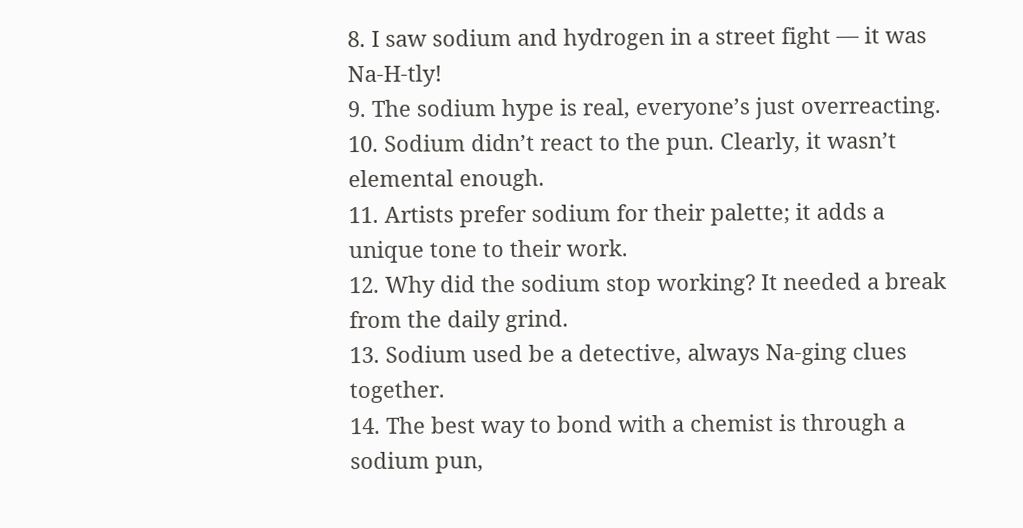8. I saw sodium and hydrogen in a street fight — it was Na-H-tly!
9. The sodium hype is real, everyone’s just overreacting.
10. Sodium didn’t react to the pun. Clearly, it wasn’t elemental enough.
11. Artists prefer sodium for their palette; it adds a unique tone to their work.
12. Why did the sodium stop working? It needed a break from the daily grind.
13. Sodium used be a detective, always Na-ging clues together.
14. The best way to bond with a chemist is through a sodium pun,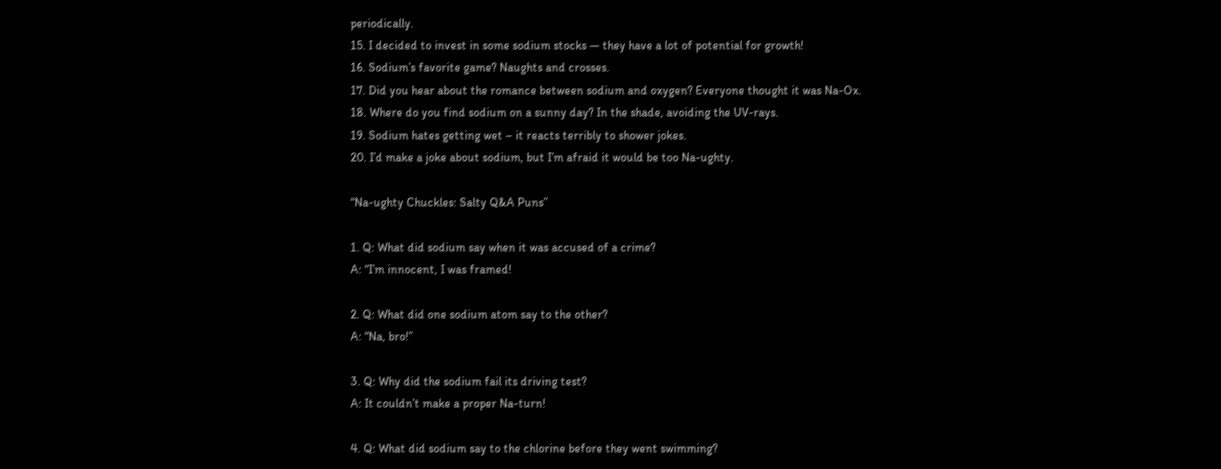periodically.
15. I decided to invest in some sodium stocks — they have a lot of potential for growth!
16. Sodium’s favorite game? Naughts and crosses.
17. Did you hear about the romance between sodium and oxygen? Everyone thought it was Na-Ox.
18. Where do you find sodium on a sunny day? In the shade, avoiding the UV-rays.
19. Sodium hates getting wet – it reacts terribly to shower jokes.
20. I’d make a joke about sodium, but I’m afraid it would be too Na-ughty.

“Na-ughty Chuckles: Salty Q&A Puns”

1. Q: What did sodium say when it was accused of a crime?
A: “I’m innocent, I was framed!

2. Q: What did one sodium atom say to the other?
A: “Na, bro!”

3. Q: Why did the sodium fail its driving test?
A: It couldn’t make a proper Na-turn!

4. Q: What did sodium say to the chlorine before they went swimming?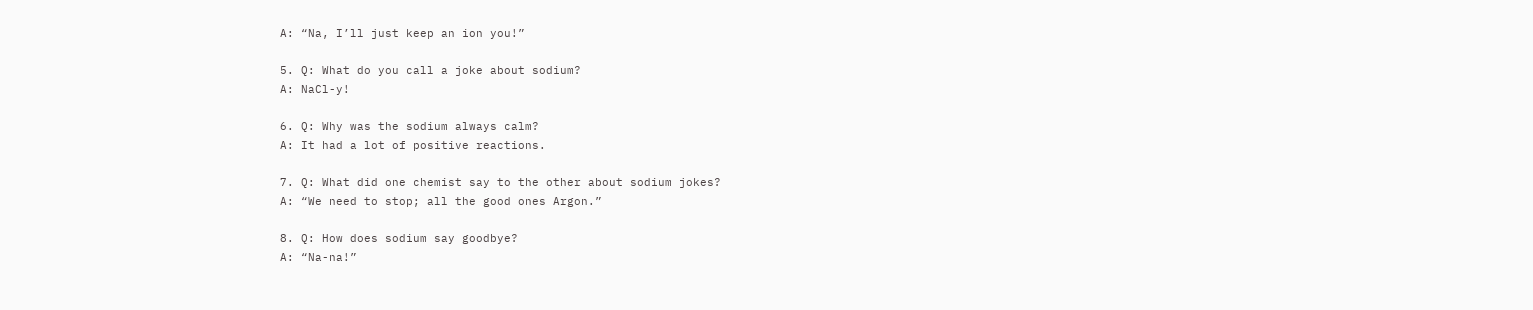A: “Na, I’ll just keep an ion you!”

5. Q: What do you call a joke about sodium?
A: NaCl-y!

6. Q: Why was the sodium always calm?
A: It had a lot of positive reactions.

7. Q: What did one chemist say to the other about sodium jokes?
A: “We need to stop; all the good ones Argon.”

8. Q: How does sodium say goodbye?
A: “Na-na!”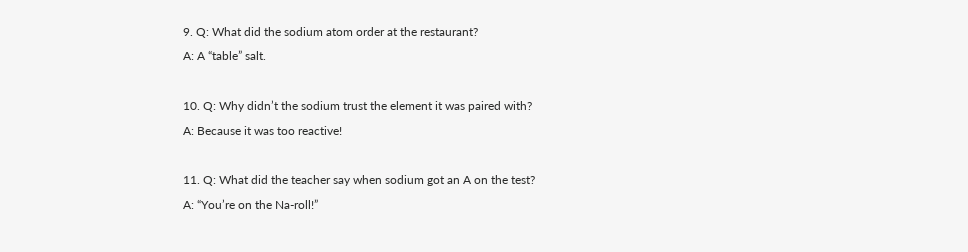9. Q: What did the sodium atom order at the restaurant?
A: A “table” salt.

10. Q: Why didn’t the sodium trust the element it was paired with?
A: Because it was too reactive!

11. Q: What did the teacher say when sodium got an A on the test?
A: “You’re on the Na-roll!”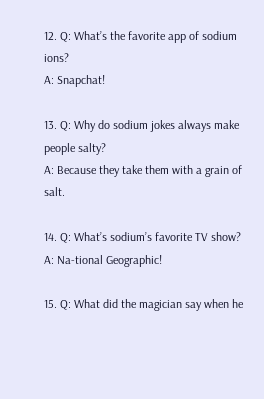12. Q: What’s the favorite app of sodium ions?
A: Snapchat!

13. Q: Why do sodium jokes always make people salty?
A: Because they take them with a grain of salt.

14. Q: What’s sodium’s favorite TV show?
A: Na-tional Geographic!

15. Q: What did the magician say when he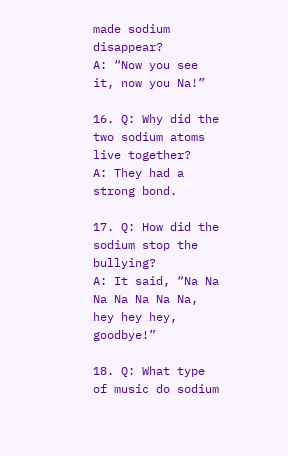made sodium disappear?
A: “Now you see it, now you Na!”

16. Q: Why did the two sodium atoms live together?
A: They had a strong bond.

17. Q: How did the sodium stop the bullying?
A: It said, “Na Na Na Na Na Na Na, hey hey hey, goodbye!”

18. Q: What type of music do sodium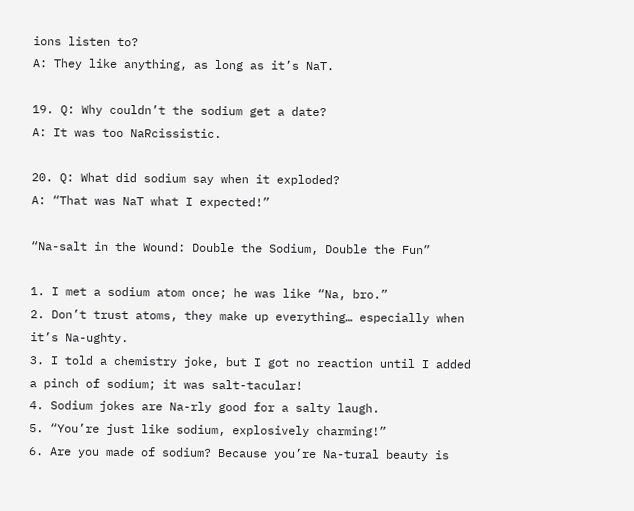ions listen to?
A: They like anything, as long as it’s NaT.

19. Q: Why couldn’t the sodium get a date?
A: It was too NaRcissistic.

20. Q: What did sodium say when it exploded?
A: “That was NaT what I expected!”

“Na-salt in the Wound: Double the Sodium, Double the Fun”

1. I met a sodium atom once; he was like “Na, bro.”
2. Don’t trust atoms, they make up everything… especially when it’s Na-ughty.
3. I told a chemistry joke, but I got no reaction until I added a pinch of sodium; it was salt-tacular!
4. Sodium jokes are Na-rly good for a salty laugh.
5. “You’re just like sodium, explosively charming!”
6. Are you made of sodium? Because you’re Na-tural beauty is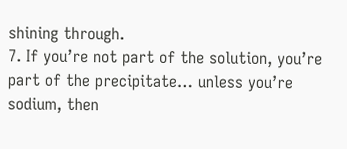shining through.
7. If you’re not part of the solution, you’re part of the precipitate… unless you’re sodium, then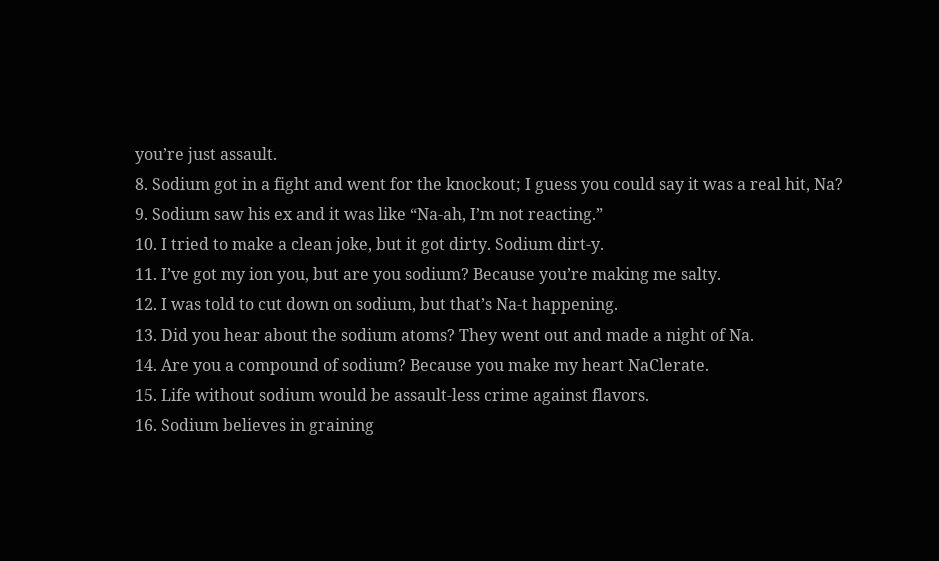you’re just assault.
8. Sodium got in a fight and went for the knockout; I guess you could say it was a real hit, Na?
9. Sodium saw his ex and it was like “Na-ah, I’m not reacting.”
10. I tried to make a clean joke, but it got dirty. Sodium dirt-y.
11. I’ve got my ion you, but are you sodium? Because you’re making me salty.
12. I was told to cut down on sodium, but that’s Na-t happening.
13. Did you hear about the sodium atoms? They went out and made a night of Na.
14. Are you a compound of sodium? Because you make my heart NaClerate.
15. Life without sodium would be assault-less crime against flavors.
16. Sodium believes in graining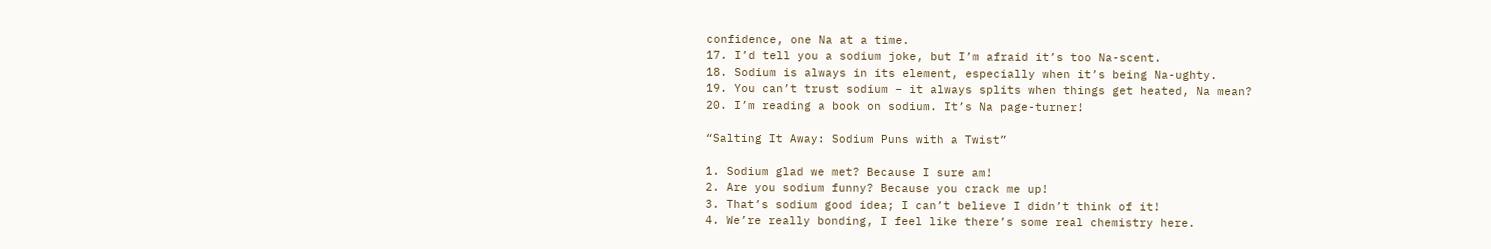confidence, one Na at a time.
17. I’d tell you a sodium joke, but I’m afraid it’s too Na-scent.
18. Sodium is always in its element, especially when it’s being Na-ughty.
19. You can’t trust sodium – it always splits when things get heated, Na mean?
20. I’m reading a book on sodium. It’s Na page-turner!

“Salting It Away: Sodium Puns with a Twist”

1. Sodium glad we met? Because I sure am!
2. Are you sodium funny? Because you crack me up!
3. That’s sodium good idea; I can’t believe I didn’t think of it!
4. We’re really bonding, I feel like there’s some real chemistry here.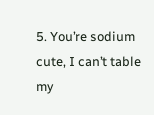5. You’re sodium cute, I can’t table my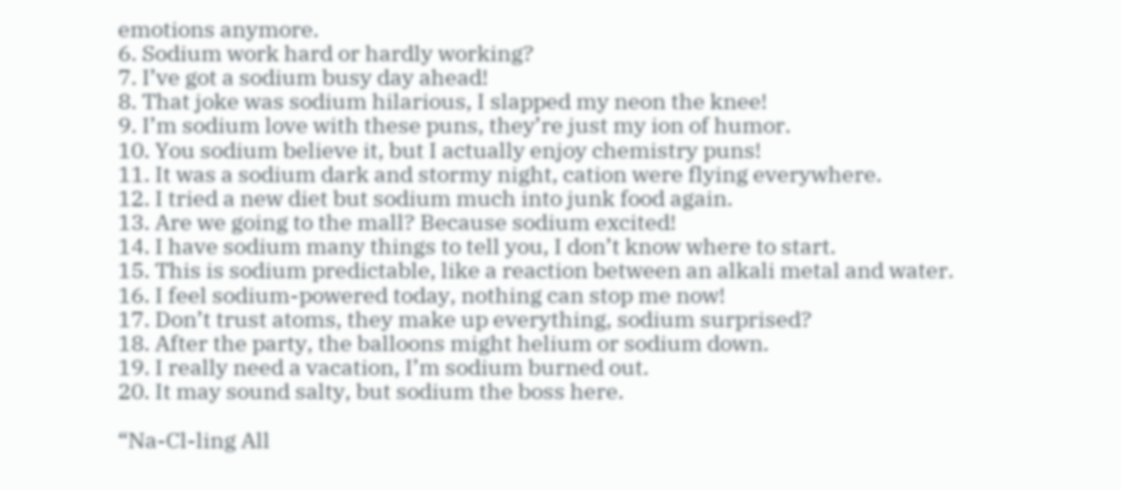emotions anymore.
6. Sodium work hard or hardly working?
7. I’ve got a sodium busy day ahead!
8. That joke was sodium hilarious, I slapped my neon the knee!
9. I’m sodium love with these puns, they’re just my ion of humor.
10. You sodium believe it, but I actually enjoy chemistry puns!
11. It was a sodium dark and stormy night, cation were flying everywhere.
12. I tried a new diet but sodium much into junk food again.
13. Are we going to the mall? Because sodium excited!
14. I have sodium many things to tell you, I don’t know where to start.
15. This is sodium predictable, like a reaction between an alkali metal and water.
16. I feel sodium-powered today, nothing can stop me now!
17. Don’t trust atoms, they make up everything, sodium surprised?
18. After the party, the balloons might helium or sodium down.
19. I really need a vacation, I’m sodium burned out.
20. It may sound salty, but sodium the boss here.

“Na-Cl-ling All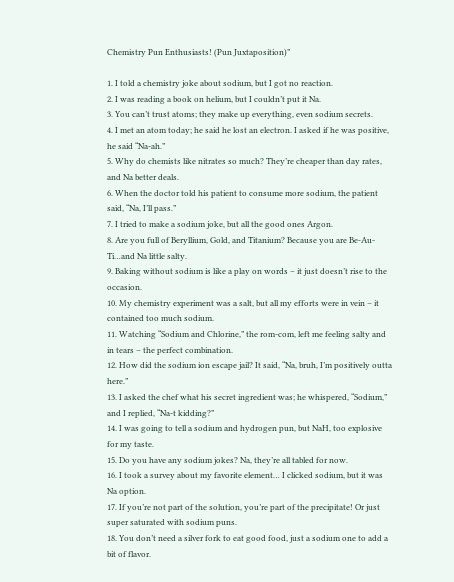Chemistry Pun Enthusiasts! (Pun Juxtaposition)”

1. I told a chemistry joke about sodium, but I got no reaction.
2. I was reading a book on helium, but I couldn’t put it Na.
3. You can’t trust atoms; they make up everything, even sodium secrets.
4. I met an atom today; he said he lost an electron. I asked if he was positive, he said “Na-ah.”
5. Why do chemists like nitrates so much? They’re cheaper than day rates, and Na better deals.
6. When the doctor told his patient to consume more sodium, the patient said, “Na, I’ll pass.”
7. I tried to make a sodium joke, but all the good ones Argon.
8. Are you full of Beryllium, Gold, and Titanium? Because you are Be-Au-Ti…and Na little salty.
9. Baking without sodium is like a play on words – it just doesn’t rise to the occasion.
10. My chemistry experiment was a salt, but all my efforts were in vein – it contained too much sodium.
11. Watching “Sodium and Chlorine,” the rom-com, left me feeling salty and in tears – the perfect combination.
12. How did the sodium ion escape jail? It said, “Na, bruh, I’m positively outta here.”
13. I asked the chef what his secret ingredient was; he whispered, “Sodium,” and I replied, “Na-t kidding?”
14. I was going to tell a sodium and hydrogen pun, but NaH, too explosive for my taste.
15. Do you have any sodium jokes? Na, they’re all tabled for now.
16. I took a survey about my favorite element… I clicked sodium, but it was Na option.
17. If you’re not part of the solution, you’re part of the precipitate! Or just super saturated with sodium puns.
18. You don’t need a silver fork to eat good food, just a sodium one to add a bit of flavor.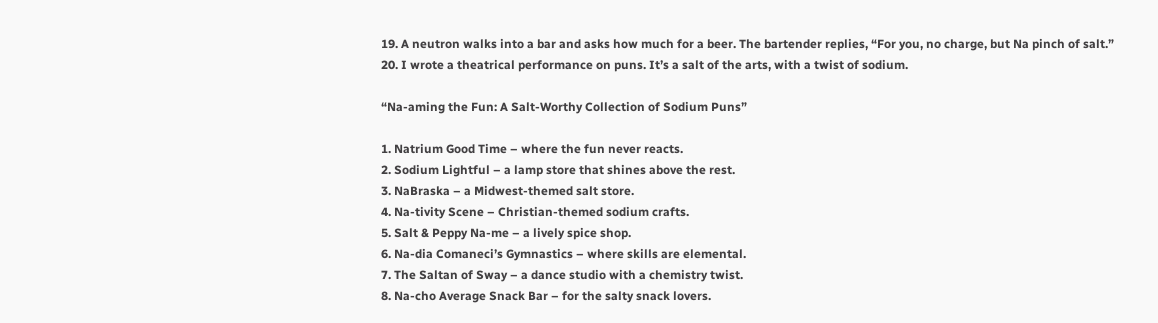19. A neutron walks into a bar and asks how much for a beer. The bartender replies, “For you, no charge, but Na pinch of salt.”
20. I wrote a theatrical performance on puns. It’s a salt of the arts, with a twist of sodium.

“Na-aming the Fun: A Salt-Worthy Collection of Sodium Puns”

1. Natrium Good Time – where the fun never reacts.
2. Sodium Lightful – a lamp store that shines above the rest.
3. NaBraska – a Midwest-themed salt store.
4. Na-tivity Scene – Christian-themed sodium crafts.
5. Salt & Peppy Na-me – a lively spice shop.
6. Na-dia Comaneci’s Gymnastics – where skills are elemental.
7. The Saltan of Sway – a dance studio with a chemistry twist.
8. Na-cho Average Snack Bar – for the salty snack lovers.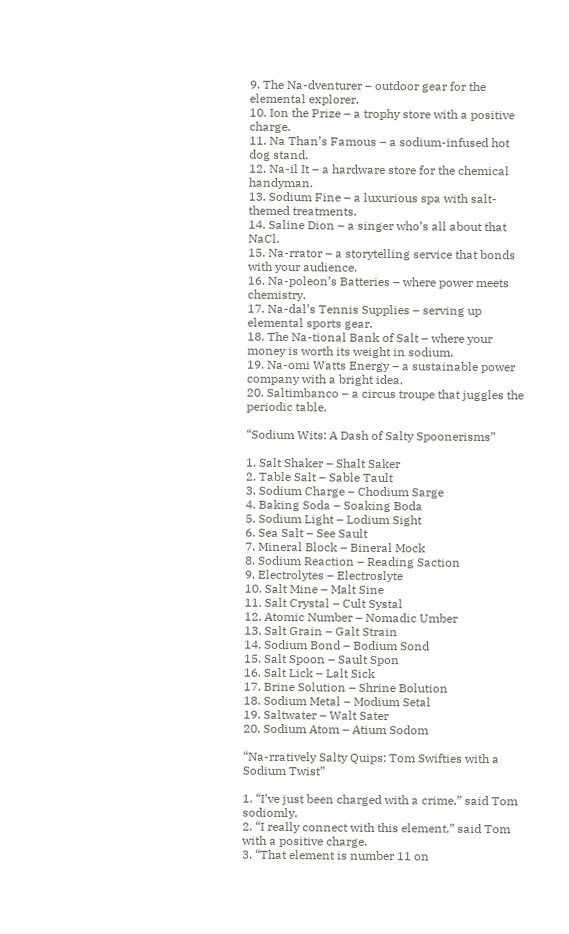9. The Na-dventurer – outdoor gear for the elemental explorer.
10. Ion the Prize – a trophy store with a positive charge.
11. Na Than’s Famous – a sodium-infused hot dog stand.
12. Na-il It – a hardware store for the chemical handyman.
13. Sodium Fine – a luxurious spa with salt-themed treatments.
14. Saline Dion – a singer who’s all about that NaCl.
15. Na-rrator – a storytelling service that bonds with your audience.
16. Na-poleon’s Batteries – where power meets chemistry.
17. Na-dal’s Tennis Supplies – serving up elemental sports gear.
18. The Na-tional Bank of Salt – where your money is worth its weight in sodium.
19. Na-omi Watts Energy – a sustainable power company with a bright idea.
20. Saltimbanco – a circus troupe that juggles the periodic table.

“Sodium Wits: A Dash of Salty Spoonerisms”

1. Salt Shaker – Shalt Saker
2. Table Salt – Sable Tault
3. Sodium Charge – Chodium Sarge
4. Baking Soda – Soaking Boda
5. Sodium Light – Lodium Sight
6. Sea Salt – See Sault
7. Mineral Block – Bineral Mock
8. Sodium Reaction – Reading Saction
9. Electrolytes – Electroslyte
10. Salt Mine – Malt Sine
11. Salt Crystal – Cult Systal
12. Atomic Number – Nomadic Umber
13. Salt Grain – Galt Strain
14. Sodium Bond – Bodium Sond
15. Salt Spoon – Sault Spon
16. Salt Lick – Lalt Sick
17. Brine Solution – Shrine Bolution
18. Sodium Metal – Modium Setal
19. Saltwater – Walt Sater
20. Sodium Atom – Atium Sodom

“Na-rratively Salty Quips: Tom Swifties with a Sodium Twist”

1. “I’ve just been charged with a crime,” said Tom sodiomly.
2. “I really connect with this element,” said Tom with a positive charge.
3. “That element is number 11 on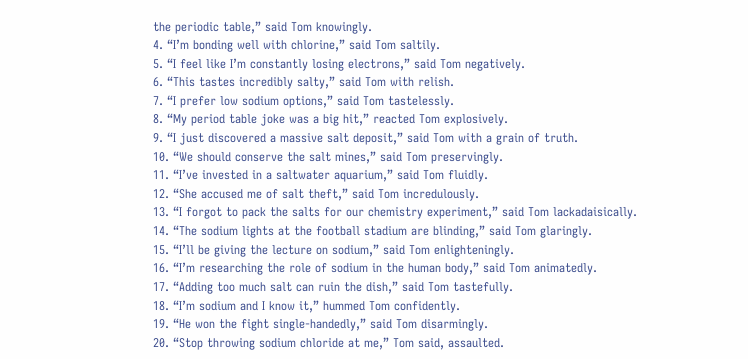the periodic table,” said Tom knowingly.
4. “I’m bonding well with chlorine,” said Tom saltily.
5. “I feel like I’m constantly losing electrons,” said Tom negatively.
6. “This tastes incredibly salty,” said Tom with relish.
7. “I prefer low sodium options,” said Tom tastelessly.
8. “My period table joke was a big hit,” reacted Tom explosively.
9. “I just discovered a massive salt deposit,” said Tom with a grain of truth.
10. “We should conserve the salt mines,” said Tom preservingly.
11. “I’ve invested in a saltwater aquarium,” said Tom fluidly.
12. “She accused me of salt theft,” said Tom incredulously.
13. “I forgot to pack the salts for our chemistry experiment,” said Tom lackadaisically.
14. “The sodium lights at the football stadium are blinding,” said Tom glaringly.
15. “I’ll be giving the lecture on sodium,” said Tom enlighteningly.
16. “I’m researching the role of sodium in the human body,” said Tom animatedly.
17. “Adding too much salt can ruin the dish,” said Tom tastefully.
18. “I’m sodium and I know it,” hummed Tom confidently.
19. “He won the fight single-handedly,” said Tom disarmingly.
20. “Stop throwing sodium chloride at me,” Tom said, assaulted.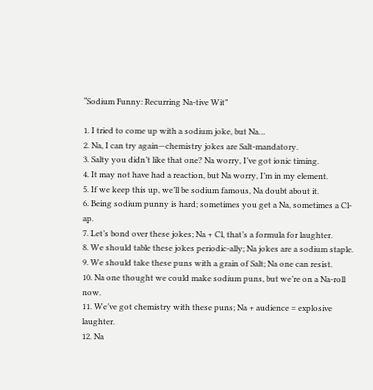“Sodium Funny: Recurring Na-tive Wit”

1. I tried to come up with a sodium joke, but Na…
2. Na, I can try again—chemistry jokes are Salt-mandatory.
3. Salty you didn’t like that one? Na worry, I’ve got ionic timing.
4. It may not have had a reaction, but Na worry, I’m in my element.
5. If we keep this up, we’ll be sodium famous, Na doubt about it.
6. Being sodium punny is hard; sometimes you get a Na, sometimes a Cl-ap.
7. Let’s bond over these jokes; Na + Cl, that’s a formula for laughter.
8. We should table these jokes periodic-ally; Na jokes are a sodium staple.
9. We should take these puns with a grain of Salt; Na one can resist.
10. Na one thought we could make sodium puns, but we’re on a Na-roll now.
11. We’ve got chemistry with these puns; Na + audience = explosive laughter.
12. Na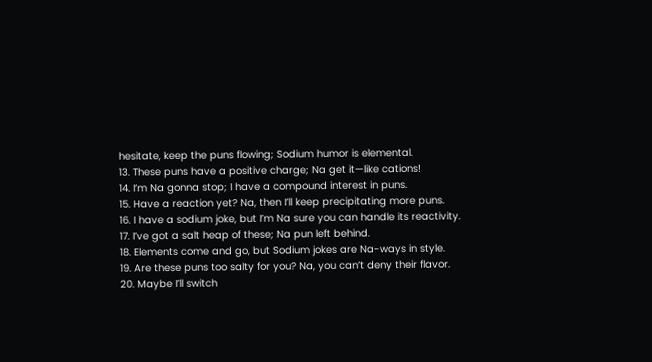hesitate, keep the puns flowing; Sodium humor is elemental.
13. These puns have a positive charge; Na get it—like cations!
14. I’m Na gonna stop; I have a compound interest in puns.
15. Have a reaction yet? Na, then I’ll keep precipitating more puns.
16. I have a sodium joke, but I’m Na sure you can handle its reactivity.
17. I’ve got a salt heap of these; Na pun left behind.
18. Elements come and go, but Sodium jokes are Na-ways in style.
19. Are these puns too salty for you? Na, you can’t deny their flavor.
20. Maybe I’ll switch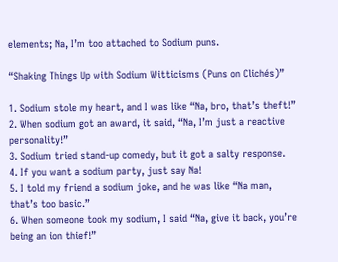elements; Na, I’m too attached to Sodium puns.

“Shaking Things Up with Sodium Witticisms (Puns on Clichés)”

1. Sodium stole my heart, and I was like “Na, bro, that’s theft!”
2. When sodium got an award, it said, “Na, I’m just a reactive personality!”
3. Sodium tried stand-up comedy, but it got a salty response.
4. If you want a sodium party, just say Na!
5. I told my friend a sodium joke, and he was like “Na man, that’s too basic.”
6. When someone took my sodium, I said “Na, give it back, you’re being an ion thief!”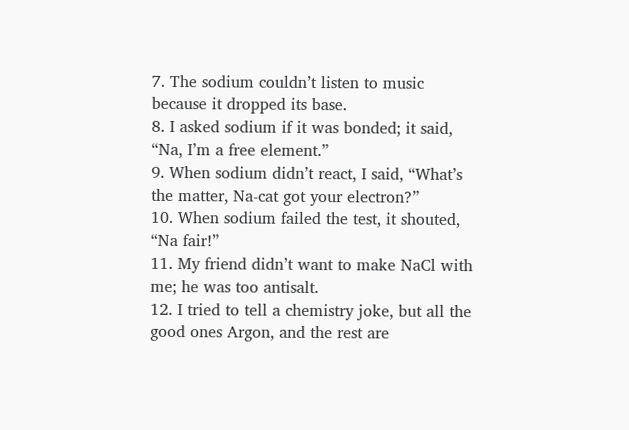7. The sodium couldn’t listen to music because it dropped its base.
8. I asked sodium if it was bonded; it said, “Na, I’m a free element.”
9. When sodium didn’t react, I said, “What’s the matter, Na-cat got your electron?”
10. When sodium failed the test, it shouted, “Na fair!”
11. My friend didn’t want to make NaCl with me; he was too antisalt.
12. I tried to tell a chemistry joke, but all the good ones Argon, and the rest are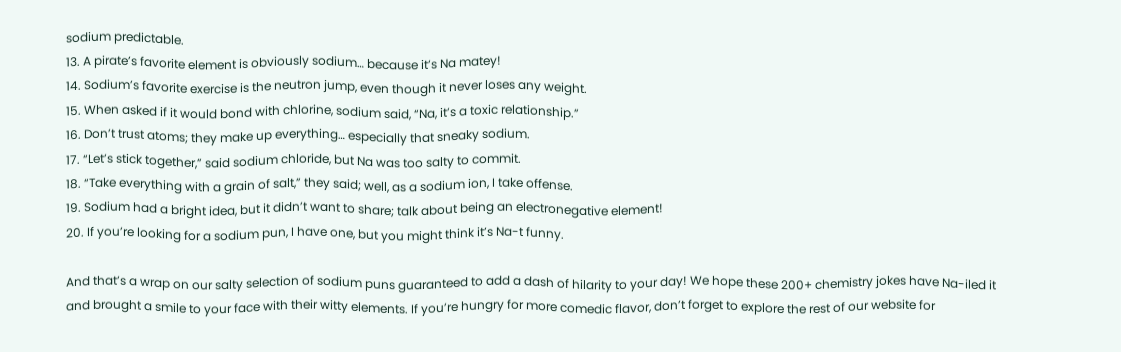sodium predictable.
13. A pirate’s favorite element is obviously sodium… because it’s Na matey!
14. Sodium’s favorite exercise is the neutron jump, even though it never loses any weight.
15. When asked if it would bond with chlorine, sodium said, “Na, it’s a toxic relationship.”
16. Don’t trust atoms; they make up everything… especially that sneaky sodium.
17. “Let’s stick together,” said sodium chloride, but Na was too salty to commit.
18. “Take everything with a grain of salt,” they said; well, as a sodium ion, I take offense.
19. Sodium had a bright idea, but it didn’t want to share; talk about being an electronegative element!
20. If you’re looking for a sodium pun, I have one, but you might think it’s Na-t funny.

And that’s a wrap on our salty selection of sodium puns guaranteed to add a dash of hilarity to your day! We hope these 200+ chemistry jokes have Na-iled it and brought a smile to your face with their witty elements. If you’re hungry for more comedic flavor, don’t forget to explore the rest of our website for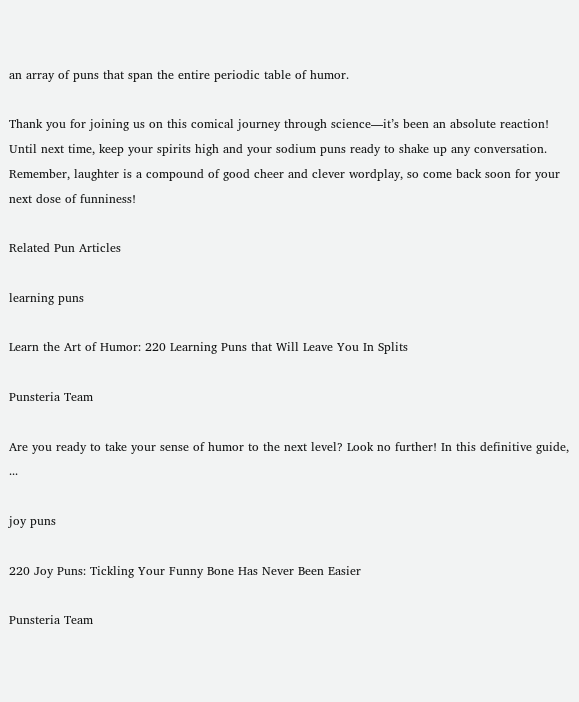an array of puns that span the entire periodic table of humor.

Thank you for joining us on this comical journey through science—it’s been an absolute reaction! Until next time, keep your spirits high and your sodium puns ready to shake up any conversation. Remember, laughter is a compound of good cheer and clever wordplay, so come back soon for your next dose of funniness!

Related Pun Articles

learning puns

Learn the Art of Humor: 220 Learning Puns that Will Leave You In Splits

Punsteria Team

Are you ready to take your sense of humor to the next level? Look no further! In this definitive guide, ...

joy puns

220 Joy Puns: Tickling Your Funny Bone Has Never Been Easier

Punsteria Team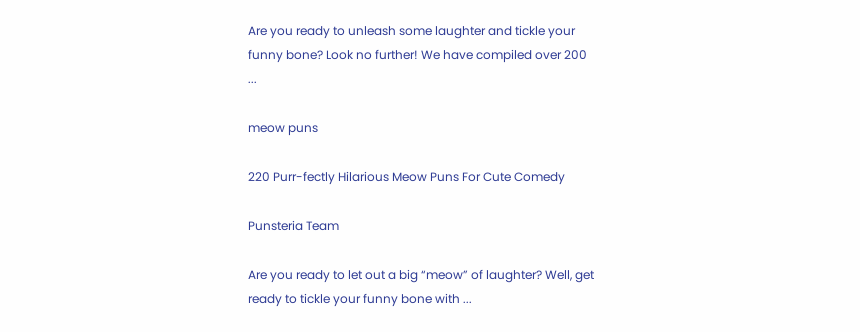Are you ready to unleash some laughter and tickle your funny bone? Look no further! We have compiled over 200 ...

meow puns

220 Purr-fectly Hilarious Meow Puns For Cute Comedy

Punsteria Team

Are you ready to let out a big “meow” of laughter? Well, get ready to tickle your funny bone with ...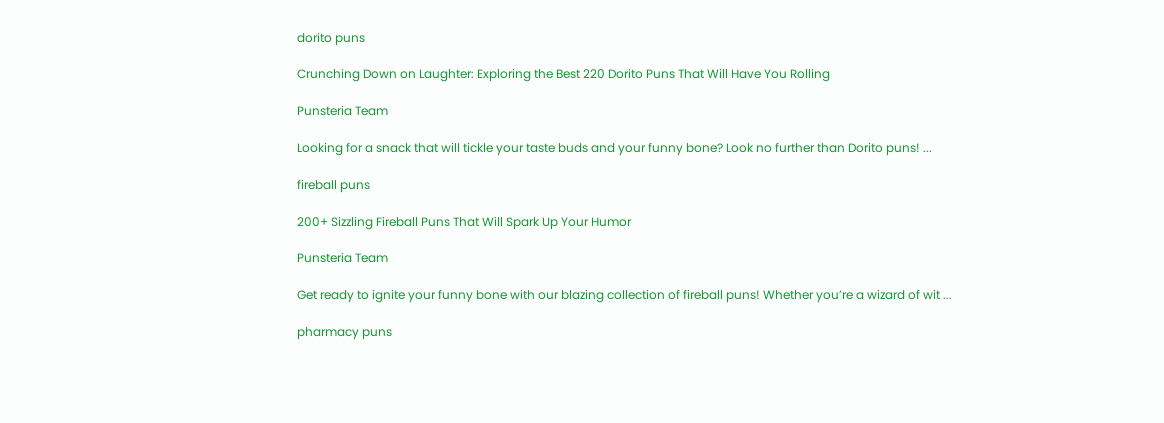dorito puns

Crunching Down on Laughter: Exploring the Best 220 Dorito Puns That Will Have You Rolling

Punsteria Team

Looking for a snack that will tickle your taste buds and your funny bone? Look no further than Dorito puns! ...

fireball puns

200+ Sizzling Fireball Puns That Will Spark Up Your Humor

Punsteria Team

Get ready to ignite your funny bone with our blazing collection of fireball puns! Whether you’re a wizard of wit ...

pharmacy puns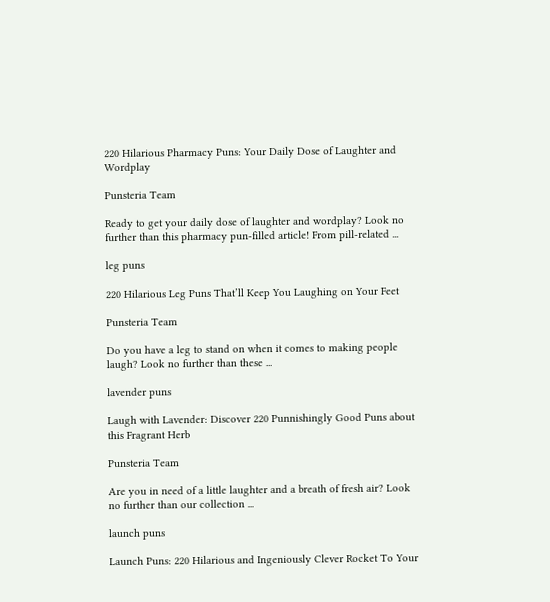220 Hilarious Pharmacy Puns: Your Daily Dose of Laughter and Wordplay

Punsteria Team

Ready to get your daily dose of laughter and wordplay? Look no further than this pharmacy pun-filled article! From pill-related ...

leg puns

220 Hilarious Leg Puns That’ll Keep You Laughing on Your Feet

Punsteria Team

Do you have a leg to stand on when it comes to making people laugh? Look no further than these ...

lavender puns

Laugh with Lavender: Discover 220 Punnishingly Good Puns about this Fragrant Herb

Punsteria Team

Are you in need of a little laughter and a breath of fresh air? Look no further than our collection ...

launch puns

Launch Puns: 220 Hilarious and Ingeniously Clever Rocket To Your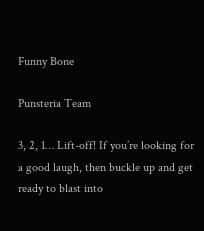Funny Bone

Punsteria Team

3, 2, 1… Lift-off! If you’re looking for a good laugh, then buckle up and get ready to blast into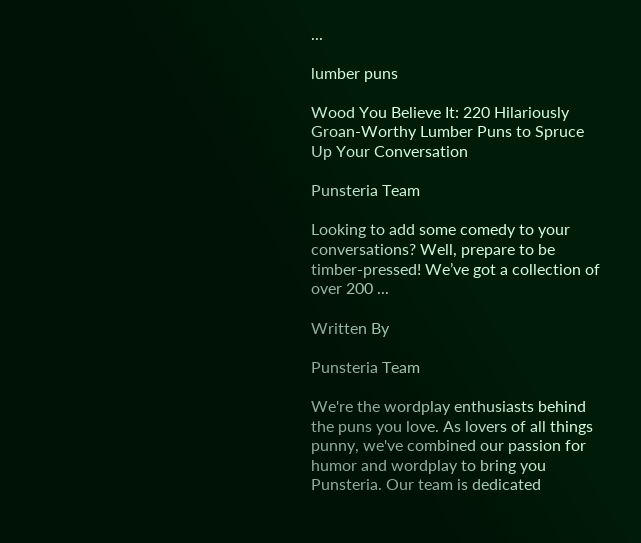...

lumber puns

Wood You Believe It: 220 Hilariously Groan-Worthy Lumber Puns to Spruce Up Your Conversation

Punsteria Team

Looking to add some comedy to your conversations? Well, prepare to be timber-pressed! We’ve got a collection of over 200 ...

Written By

Punsteria Team

We're the wordplay enthusiasts behind the puns you love. As lovers of all things punny, we've combined our passion for humor and wordplay to bring you Punsteria. Our team is dedicated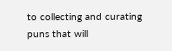to collecting and curating puns that will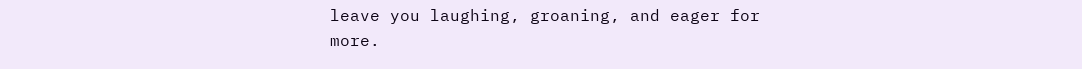leave you laughing, groaning, and eager for more.